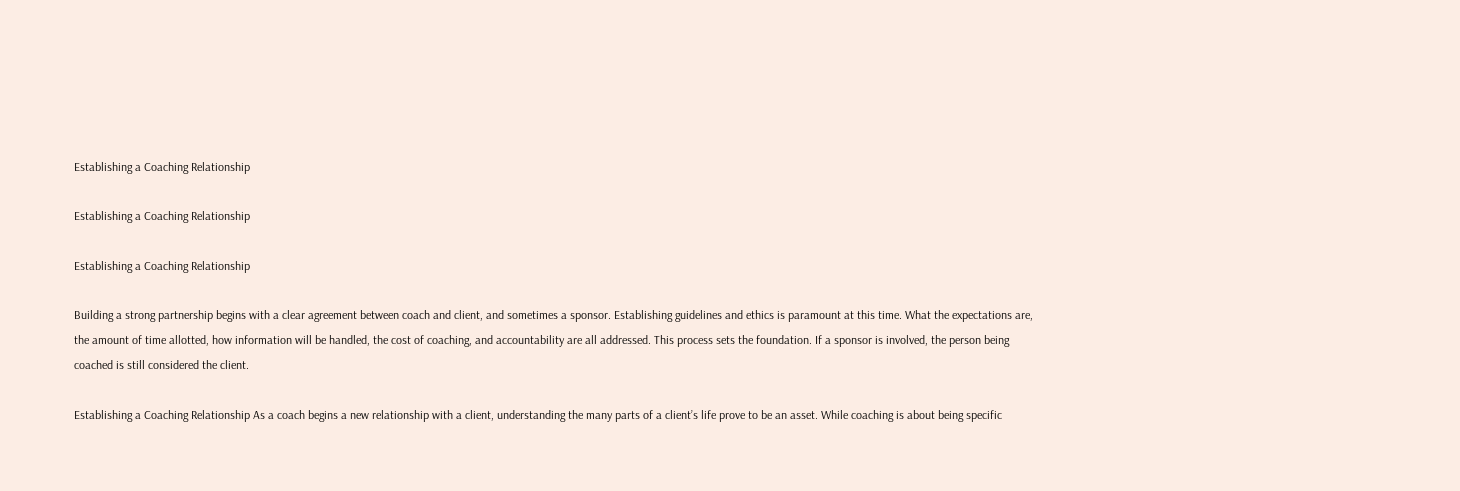Establishing a Coaching Relationship

Establishing a Coaching Relationship

Establishing a Coaching Relationship

Building a strong partnership begins with a clear agreement between coach and client, and sometimes a sponsor. Establishing guidelines and ethics is paramount at this time. What the expectations are, the amount of time allotted, how information will be handled, the cost of coaching, and accountability are all addressed. This process sets the foundation. If a sponsor is involved, the person being coached is still considered the client.

Establishing a Coaching Relationship As a coach begins a new relationship with a client, understanding the many parts of a client’s life prove to be an asset. While coaching is about being specific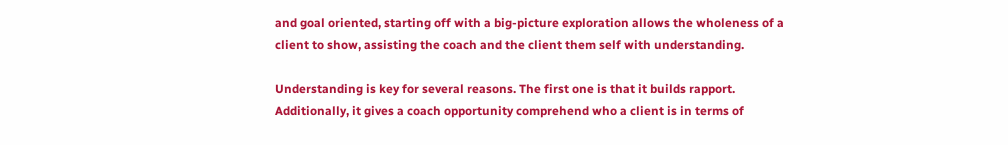and goal oriented, starting off with a big-picture exploration allows the wholeness of a client to show, assisting the coach and the client them self with understanding.

Understanding is key for several reasons. The first one is that it builds rapport. Additionally, it gives a coach opportunity comprehend who a client is in terms of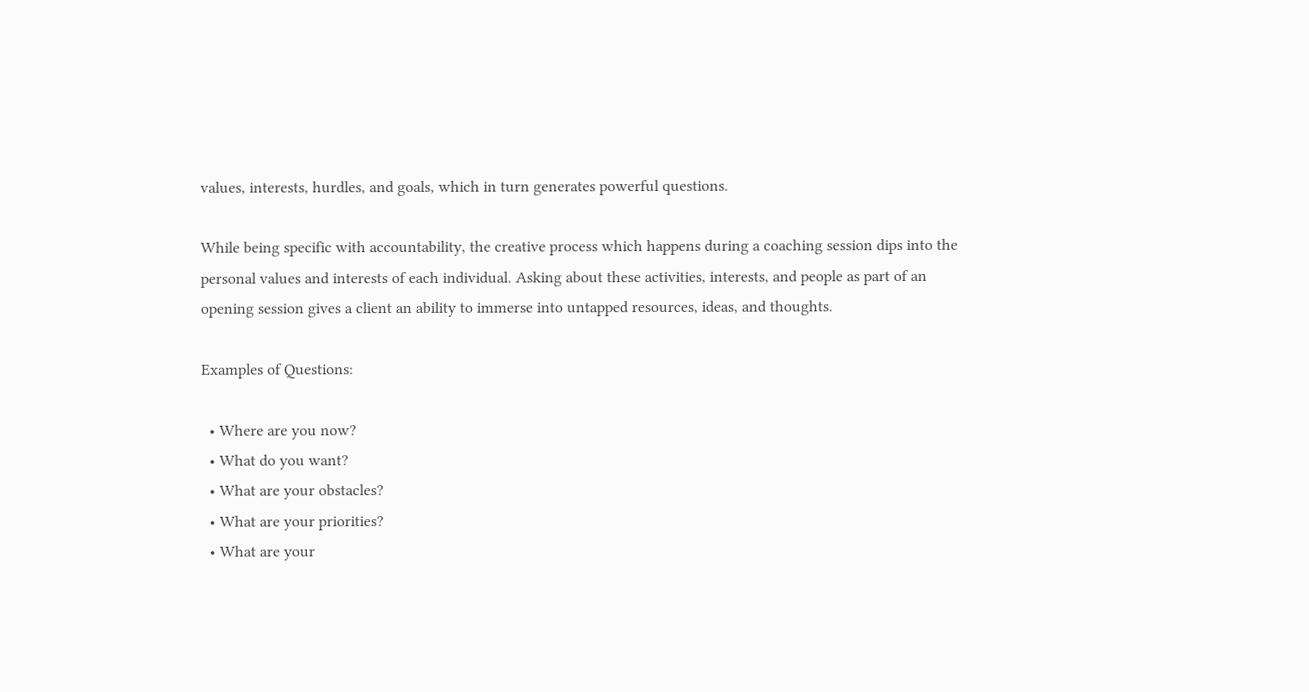values, interests, hurdles, and goals, which in turn generates powerful questions.

While being specific with accountability, the creative process which happens during a coaching session dips into the personal values and interests of each individual. Asking about these activities, interests, and people as part of an opening session gives a client an ability to immerse into untapped resources, ideas, and thoughts.

Examples of Questions:

  • Where are you now?
  • What do you want?
  • What are your obstacles?
  • What are your priorities?
  • What are your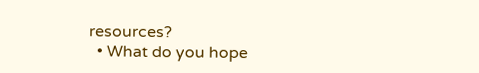resources?
  • What do you hope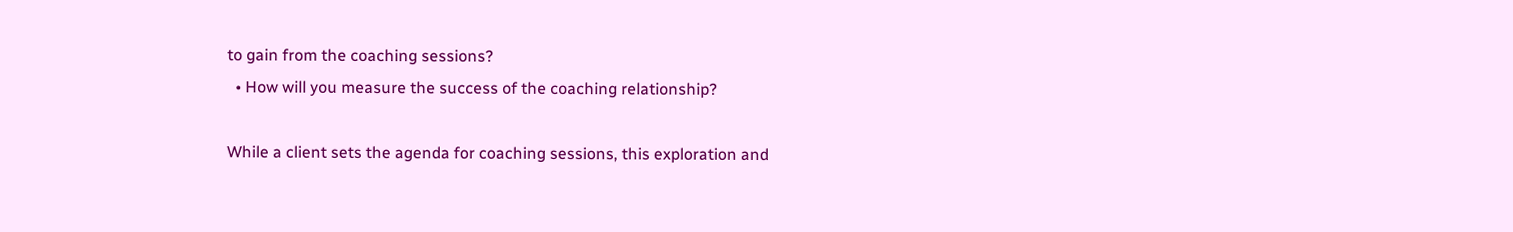to gain from the coaching sessions?
  • How will you measure the success of the coaching relationship?

While a client sets the agenda for coaching sessions, this exploration and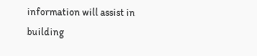information will assist in building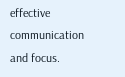effective communication and focus.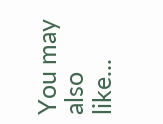You may also like...